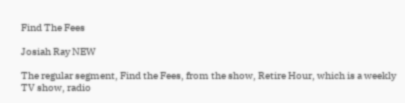Find The Fees

Josiah Ray NEW

The regular segment, Find the Fees, from the show, Retire Hour, which is a weekly TV show, radio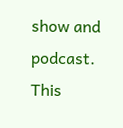show and podcast. This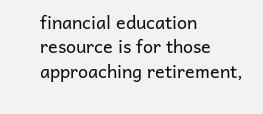financial education resource is for those approaching retirement,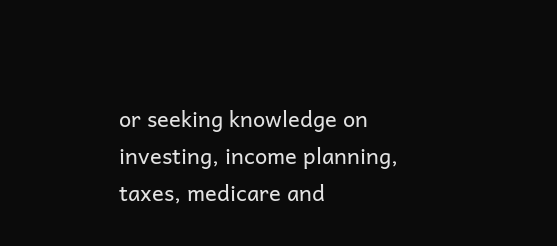or seeking knowledge on investing, income planning, taxes, medicare and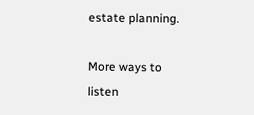estate planning.

More ways to listen